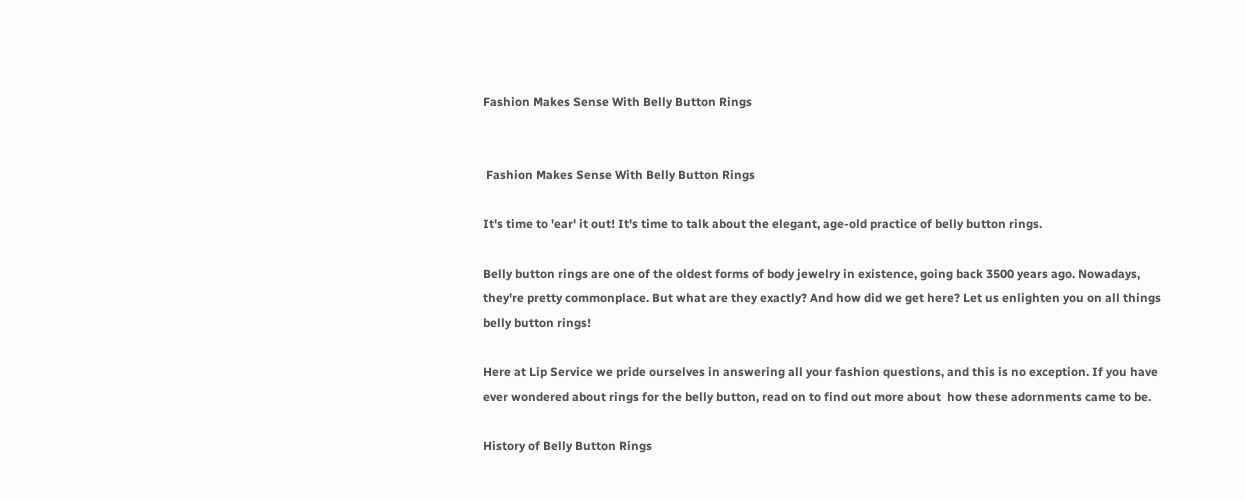Fashion Makes Sense With Belly Button Rings


 Fashion Makes Sense With Belly Button Rings

It's time to 'ear' it out! It's time to talk about the elegant, age-old practice of belly button rings.

Belly button rings are one of the oldest forms of body jewelry in existence, going back 3500 years ago. Nowadays, they're pretty commonplace. But what are they exactly? And how did we get here? Let us enlighten you on all things belly button rings!

Here at Lip Service we pride ourselves in answering all your fashion questions, and this is no exception. If you have ever wondered about rings for the belly button, read on to find out more about  how these adornments came to be.

History of Belly Button Rings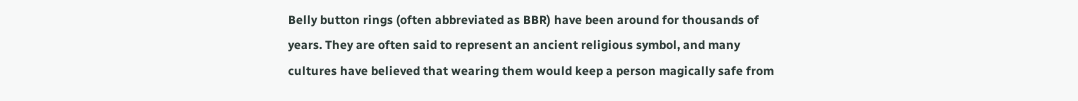Belly button rings (often abbreviated as BBR) have been around for thousands of years. They are often said to represent an ancient religious symbol, and many cultures have believed that wearing them would keep a person magically safe from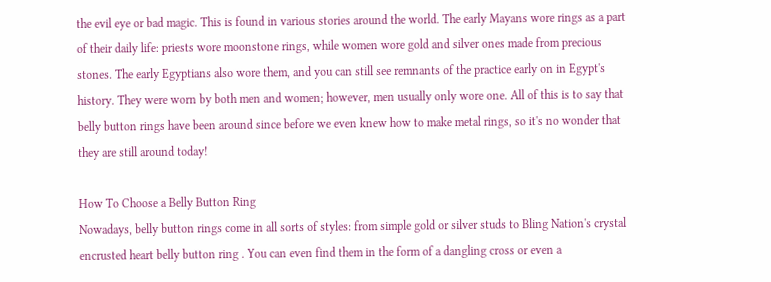the evil eye or bad magic. This is found in various stories around the world. The early Mayans wore rings as a part of their daily life: priests wore moonstone rings, while women wore gold and silver ones made from precious stones. The early Egyptians also wore them, and you can still see remnants of the practice early on in Egypt's history. They were worn by both men and women; however, men usually only wore one. All of this is to say that belly button rings have been around since before we even knew how to make metal rings, so it's no wonder that they are still around today!

How To Choose a Belly Button Ring
Nowadays, belly button rings come in all sorts of styles: from simple gold or silver studs to Bling Nation's crystal encrusted heart belly button ring . You can even find them in the form of a dangling cross or even a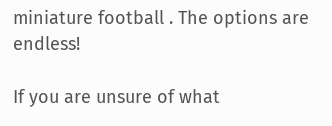miniature football . The options are endless!

If you are unsure of what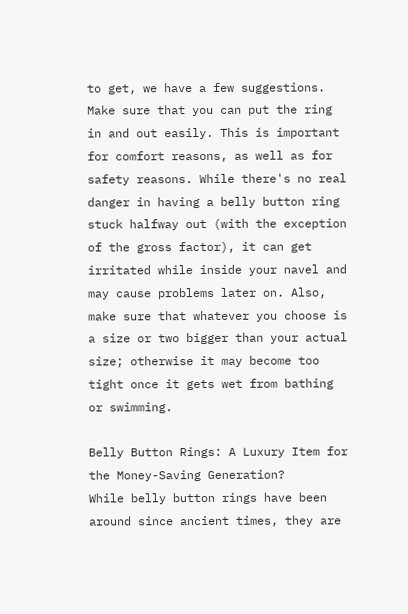to get, we have a few suggestions. Make sure that you can put the ring in and out easily. This is important for comfort reasons, as well as for safety reasons. While there's no real danger in having a belly button ring stuck halfway out (with the exception of the gross factor), it can get irritated while inside your navel and may cause problems later on. Also, make sure that whatever you choose is a size or two bigger than your actual size; otherwise it may become too tight once it gets wet from bathing or swimming.

Belly Button Rings: A Luxury Item for the Money-Saving Generation?
While belly button rings have been around since ancient times, they are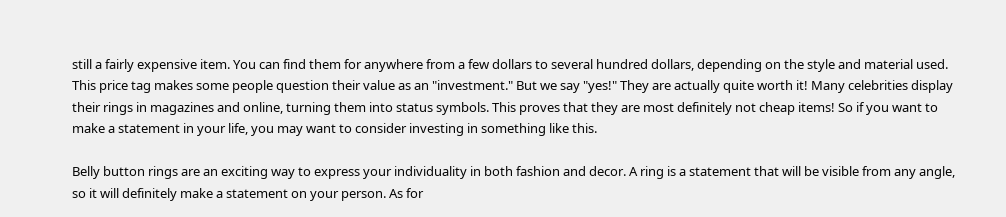still a fairly expensive item. You can find them for anywhere from a few dollars to several hundred dollars, depending on the style and material used. This price tag makes some people question their value as an "investment." But we say "yes!" They are actually quite worth it! Many celebrities display their rings in magazines and online, turning them into status symbols. This proves that they are most definitely not cheap items! So if you want to make a statement in your life, you may want to consider investing in something like this.

Belly button rings are an exciting way to express your individuality in both fashion and decor. A ring is a statement that will be visible from any angle, so it will definitely make a statement on your person. As for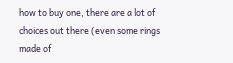how to buy one, there are a lot of choices out there (even some rings made of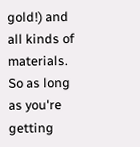gold!) and all kinds of materials. So as long as you're getting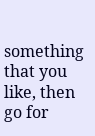something that you like, then go for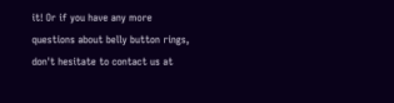it! Or if you have any more questions about belly button rings, don't hesitate to contact us at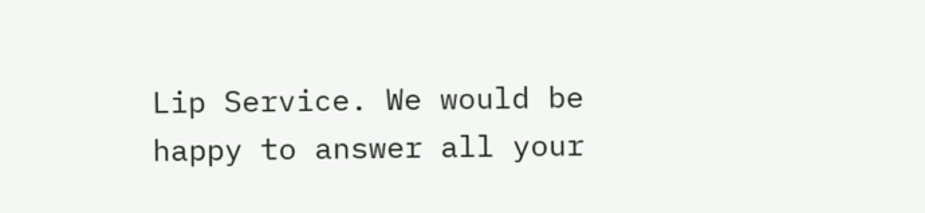Lip Service. We would be happy to answer all your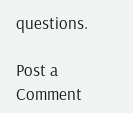questions.

Post a Comment